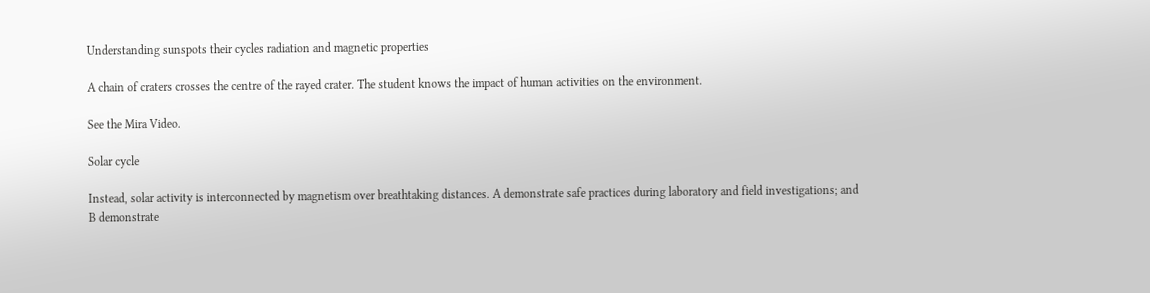Understanding sunspots their cycles radiation and magnetic properties

A chain of craters crosses the centre of the rayed crater. The student knows the impact of human activities on the environment.

See the Mira Video.

Solar cycle

Instead, solar activity is interconnected by magnetism over breathtaking distances. A demonstrate safe practices during laboratory and field investigations; and B demonstrate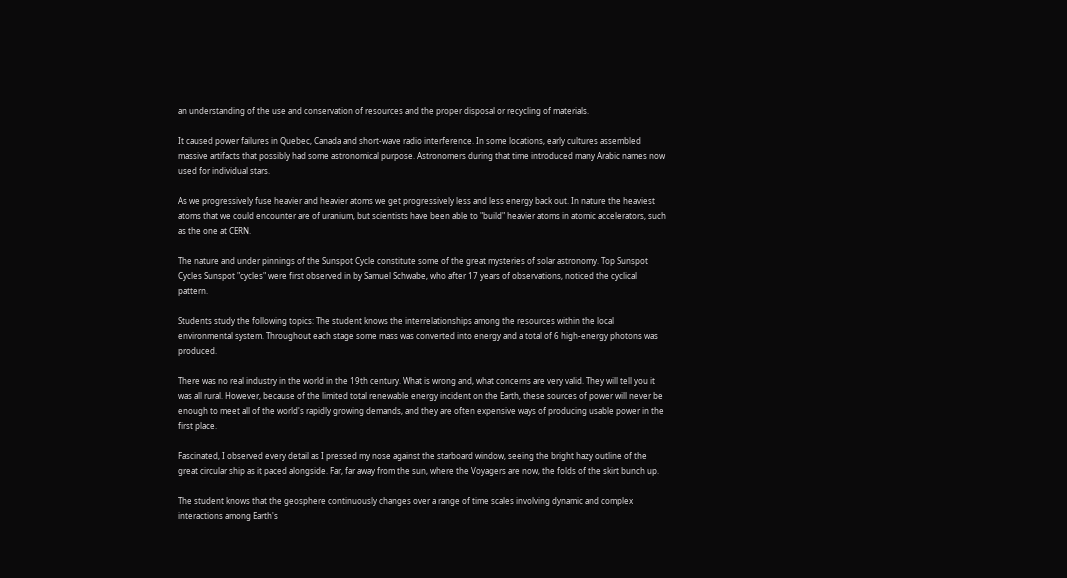an understanding of the use and conservation of resources and the proper disposal or recycling of materials.

It caused power failures in Quebec, Canada and short-wave radio interference. In some locations, early cultures assembled massive artifacts that possibly had some astronomical purpose. Astronomers during that time introduced many Arabic names now used for individual stars.

As we progressively fuse heavier and heavier atoms we get progressively less and less energy back out. In nature the heaviest atoms that we could encounter are of uranium, but scientists have been able to "build" heavier atoms in atomic accelerators, such as the one at CERN.

The nature and under pinnings of the Sunspot Cycle constitute some of the great mysteries of solar astronomy. Top Sunspot Cycles Sunspot "cycles" were first observed in by Samuel Schwabe, who after 17 years of observations, noticed the cyclical pattern.

Students study the following topics: The student knows the interrelationships among the resources within the local environmental system. Throughout each stage some mass was converted into energy and a total of 6 high-energy photons was produced.

There was no real industry in the world in the 19th century. What is wrong and, what concerns are very valid. They will tell you it was all rural. However, because of the limited total renewable energy incident on the Earth, these sources of power will never be enough to meet all of the world's rapidly growing demands, and they are often expensive ways of producing usable power in the first place.

Fascinated, I observed every detail as I pressed my nose against the starboard window, seeing the bright hazy outline of the great circular ship as it paced alongside. Far, far away from the sun, where the Voyagers are now, the folds of the skirt bunch up.

The student knows that the geosphere continuously changes over a range of time scales involving dynamic and complex interactions among Earth's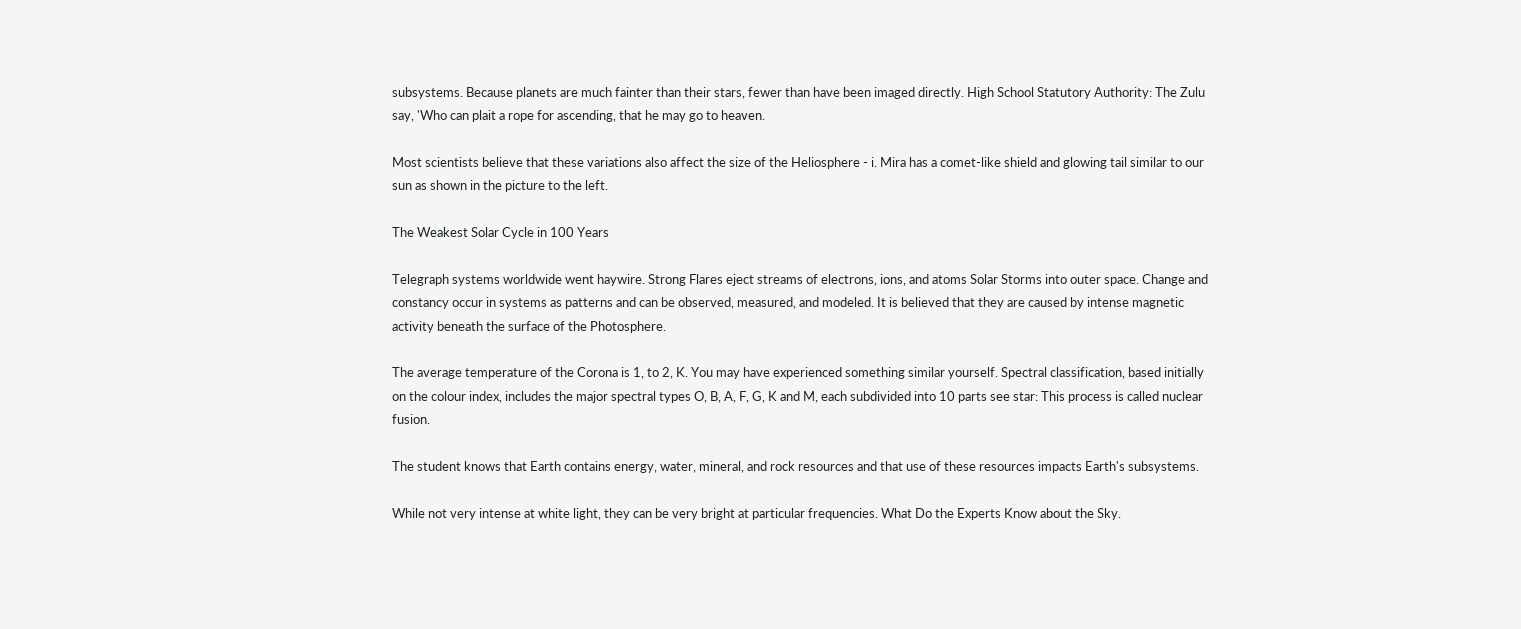subsystems. Because planets are much fainter than their stars, fewer than have been imaged directly. High School Statutory Authority: The Zulu say, 'Who can plait a rope for ascending, that he may go to heaven.

Most scientists believe that these variations also affect the size of the Heliosphere - i. Mira has a comet-like shield and glowing tail similar to our sun as shown in the picture to the left.

The Weakest Solar Cycle in 100 Years

Telegraph systems worldwide went haywire. Strong Flares eject streams of electrons, ions, and atoms Solar Storms into outer space. Change and constancy occur in systems as patterns and can be observed, measured, and modeled. It is believed that they are caused by intense magnetic activity beneath the surface of the Photosphere.

The average temperature of the Corona is 1, to 2, K. You may have experienced something similar yourself. Spectral classification, based initially on the colour index, includes the major spectral types O, B, A, F, G, K and M, each subdivided into 10 parts see star: This process is called nuclear fusion.

The student knows that Earth contains energy, water, mineral, and rock resources and that use of these resources impacts Earth's subsystems.

While not very intense at white light, they can be very bright at particular frequencies. What Do the Experts Know about the Sky.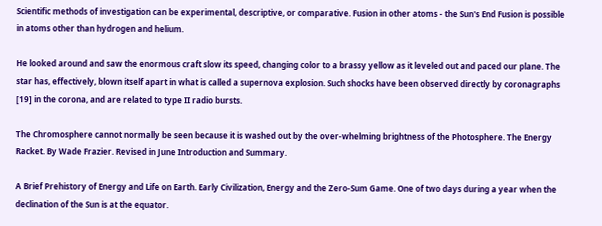Scientific methods of investigation can be experimental, descriptive, or comparative. Fusion in other atoms - the Sun's End Fusion is possible in atoms other than hydrogen and helium.

He looked around and saw the enormous craft slow its speed, changing color to a brassy yellow as it leveled out and paced our plane. The star has, effectively, blown itself apart in what is called a supernova explosion. Such shocks have been observed directly by coronagraphs [19] in the corona, and are related to type II radio bursts.

The Chromosphere cannot normally be seen because it is washed out by the over-whelming brightness of the Photosphere. The Energy Racket. By Wade Frazier. Revised in June Introduction and Summary.

A Brief Prehistory of Energy and Life on Earth. Early Civilization, Energy and the Zero-Sum Game. One of two days during a year when the declination of the Sun is at the equator.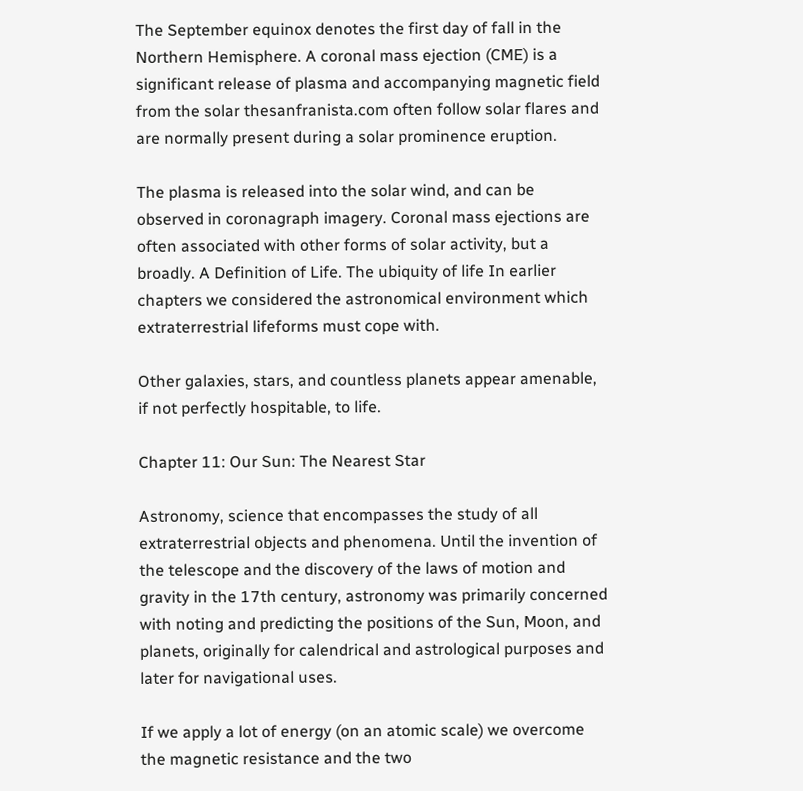The September equinox denotes the first day of fall in the Northern Hemisphere. A coronal mass ejection (CME) is a significant release of plasma and accompanying magnetic field from the solar thesanfranista.com often follow solar flares and are normally present during a solar prominence eruption.

The plasma is released into the solar wind, and can be observed in coronagraph imagery. Coronal mass ejections are often associated with other forms of solar activity, but a broadly. A Definition of Life. The ubiquity of life In earlier chapters we considered the astronomical environment which extraterrestrial lifeforms must cope with.

Other galaxies, stars, and countless planets appear amenable, if not perfectly hospitable, to life.

Chapter 11: Our Sun: The Nearest Star

Astronomy, science that encompasses the study of all extraterrestrial objects and phenomena. Until the invention of the telescope and the discovery of the laws of motion and gravity in the 17th century, astronomy was primarily concerned with noting and predicting the positions of the Sun, Moon, and planets, originally for calendrical and astrological purposes and later for navigational uses.

If we apply a lot of energy (on an atomic scale) we overcome the magnetic resistance and the two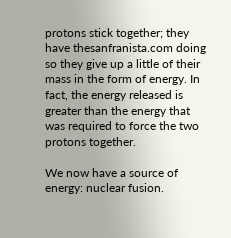protons stick together; they have thesanfranista.com doing so they give up a little of their mass in the form of energy. In fact, the energy released is greater than the energy that was required to force the two protons together.

We now have a source of energy: nuclear fusion.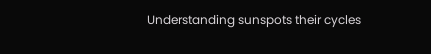Understanding sunspots their cycles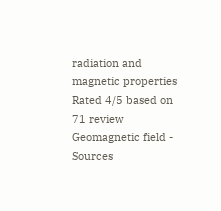radiation and magnetic properties
Rated 4/5 based on 71 review
Geomagnetic field - Sources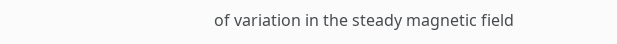of variation in the steady magnetic field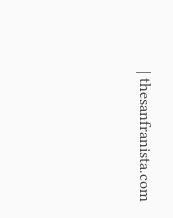| thesanfranista.com